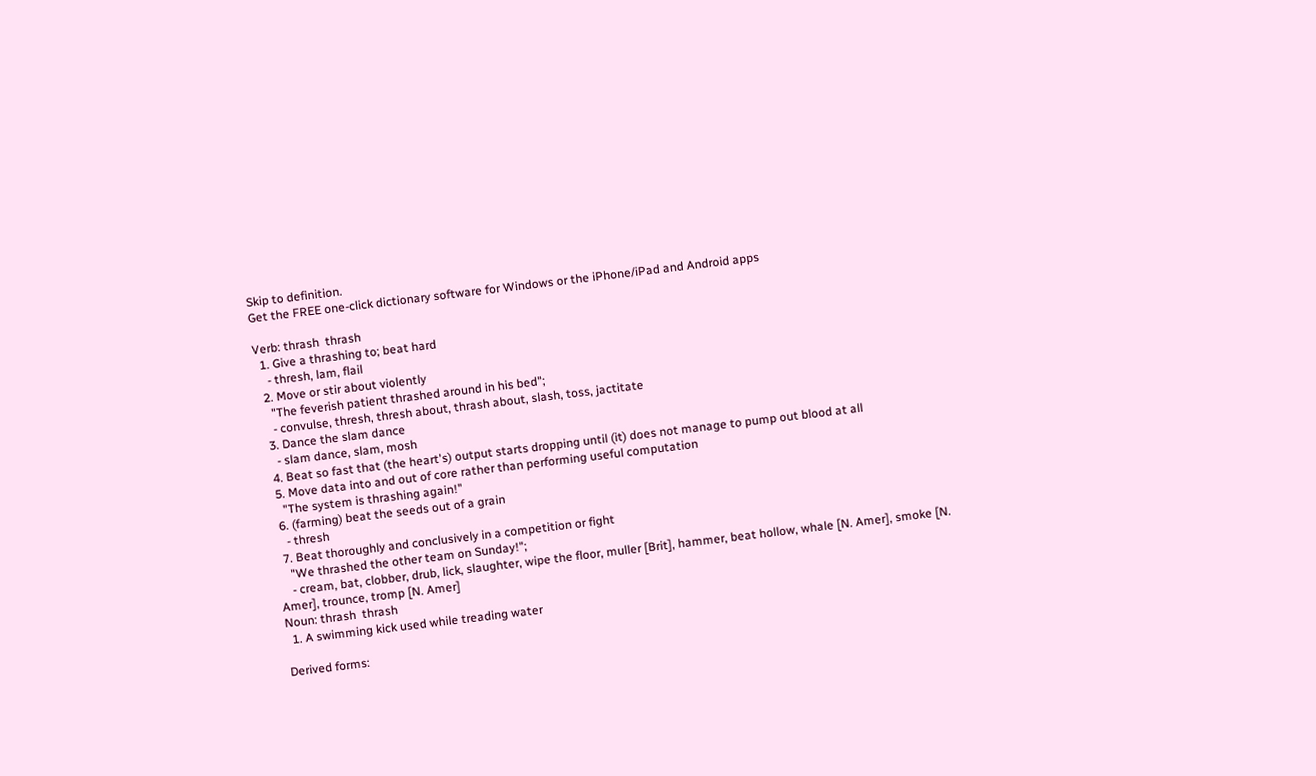Skip to definition.
Get the FREE one-click dictionary software for Windows or the iPhone/iPad and Android apps

Verb: thrash  thrash
  1. Give a thrashing to; beat hard
    - thresh, lam, flail
  2. Move or stir about violently
    "The feverish patient thrashed around in his bed";
    - convulse, thresh, thresh about, thrash about, slash, toss, jactitate
  3. Dance the slam dance
    - slam dance, slam, mosh
  4. Beat so fast that (the heart's) output starts dropping until (it) does not manage to pump out blood at all
  5. Move data into and out of core rather than performing useful computation
    "The system is thrashing again!"
  6. (farming) beat the seeds out of a grain
    - thresh
  7. Beat thoroughly and conclusively in a competition or fight
    "We thrashed the other team on Sunday!";
    - cream, bat, clobber, drub, lick, slaughter, wipe the floor, muller [Brit], hammer, beat hollow, whale [N. Amer], smoke [N. Amer], trounce, tromp [N. Amer]
Noun: thrash  thrash
  1. A swimming kick used while treading water

Derived forms: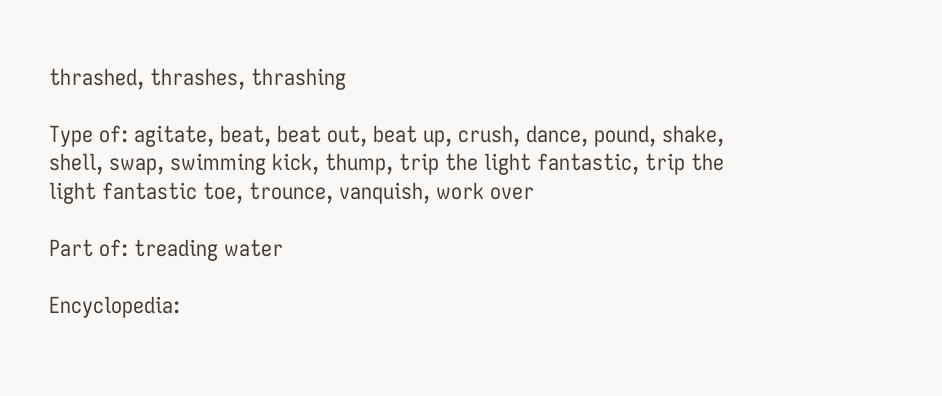thrashed, thrashes, thrashing

Type of: agitate, beat, beat out, beat up, crush, dance, pound, shake, shell, swap, swimming kick, thump, trip the light fantastic, trip the light fantastic toe, trounce, vanquish, work over

Part of: treading water

Encyclopedia: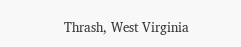Thrash, West Virginia